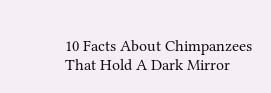10 Facts About Chimpanzees That Hold A Dark Mirror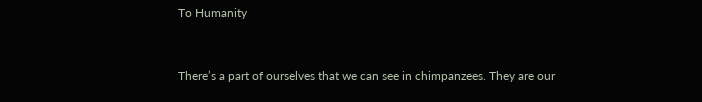To Humanity


There’s a part of ourselves that we can see in chimpanzees. They are our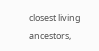closest living ancestors,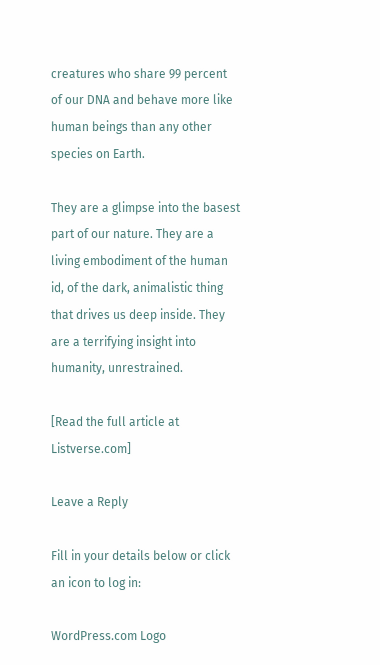creatures who share 99 percent of our DNA and behave more like human beings than any other species on Earth.

They are a glimpse into the basest part of our nature. They are a living embodiment of the human id, of the dark, animalistic thing that drives us deep inside. They are a terrifying insight into humanity, unrestrained.

[Read the full article at Listverse.com]

Leave a Reply

Fill in your details below or click an icon to log in:

WordPress.com Logo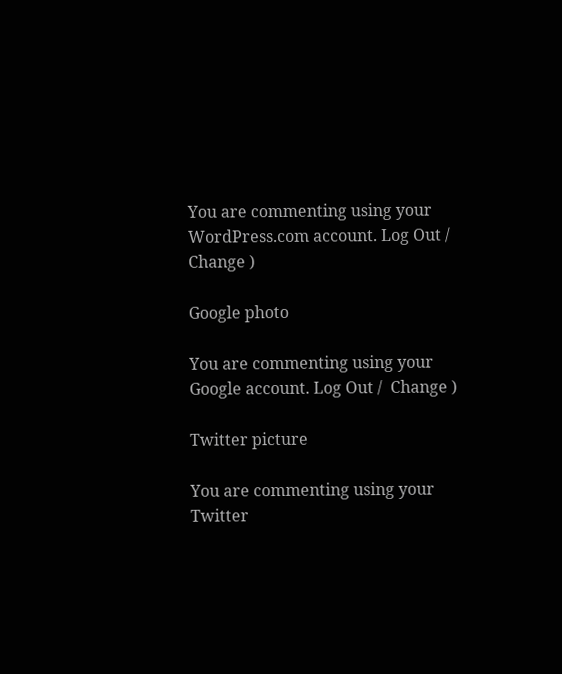You are commenting using your WordPress.com account. Log Out /  Change )

Google photo

You are commenting using your Google account. Log Out /  Change )

Twitter picture

You are commenting using your Twitter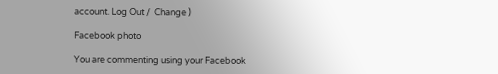account. Log Out /  Change )

Facebook photo

You are commenting using your Facebook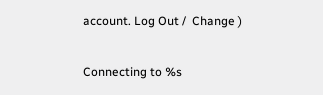account. Log Out /  Change )

Connecting to %s